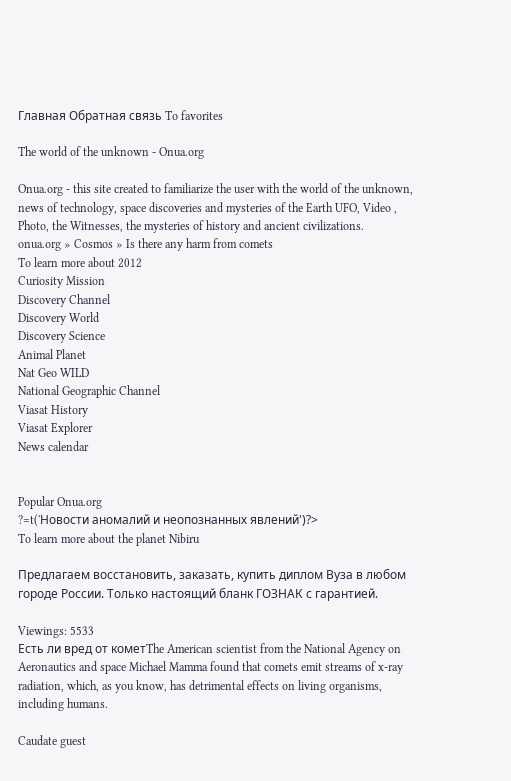Главная Обратная связь To favorites

The world of the unknown - Onua.org

Onua.org - this site created to familiarize the user with the world of the unknown, news of technology, space discoveries and mysteries of the Earth UFO, Video , Photo, the Witnesses, the mysteries of history and ancient civilizations.
onua.org » Cosmos » Is there any harm from comets
To learn more about 2012
Curiosity Mission
Discovery Channel
Discovery World
Discovery Science
Animal Planet
Nat Geo WILD
National Geographic Channel
Viasat History
Viasat Explorer
News calendar


Popular Onua.org
?=t('Новости аномалий и неопознанных явлений')?>
To learn more about the planet Nibiru

Предлагаем восстановить, заказать, купить диплом Вуза в любом городе России. Только настоящий бланк ГОЗНАК с гарантией.

Viewings: 5533
Есть ли вред от кометThe American scientist from the National Agency on Aeronautics and space Michael Mamma found that comets emit streams of x-ray radiation, which, as you know, has detrimental effects on living organisms, including humans.

Caudate guest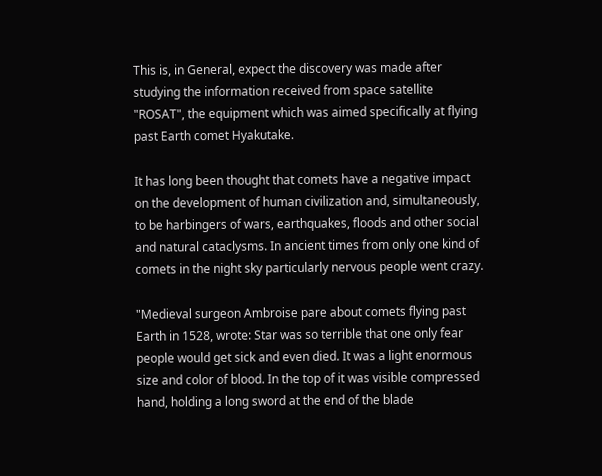This is, in General, expect the discovery was made after studying the information received from space satellite "ROSAT", the equipment which was aimed specifically at flying past Earth comet Hyakutake.

It has long been thought that comets have a negative impact on the development of human civilization and, simultaneously, to be harbingers of wars, earthquakes, floods and other social and natural cataclysms. In ancient times from only one kind of comets in the night sky particularly nervous people went crazy.

"Medieval surgeon Ambroise pare about comets flying past Earth in 1528, wrote: Star was so terrible that one only fear people would get sick and even died. It was a light enormous size and color of blood. In the top of it was visible compressed hand, holding a long sword at the end of the blade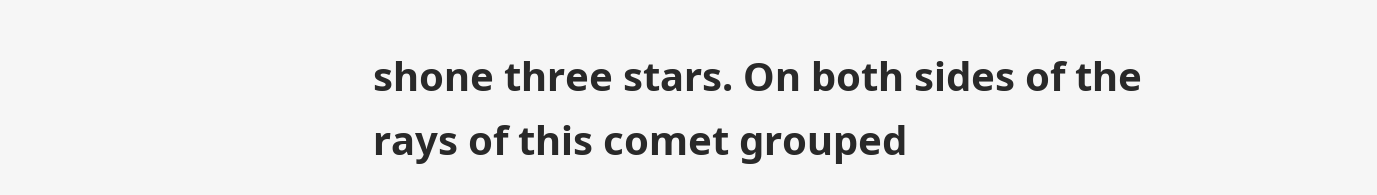shone three stars. On both sides of the rays of this comet grouped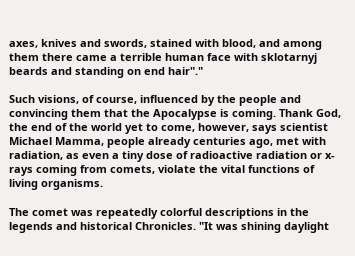axes, knives and swords, stained with blood, and among them there came a terrible human face with sklotarnyj beards and standing on end hair"."

Such visions, of course, influenced by the people and convincing them that the Apocalypse is coming. Thank God, the end of the world yet to come, however, says scientist Michael Mamma, people already centuries ago, met with radiation, as even a tiny dose of radioactive radiation or x-rays coming from comets, violate the vital functions of living organisms.

The comet was repeatedly colorful descriptions in the legends and historical Chronicles. "It was shining daylight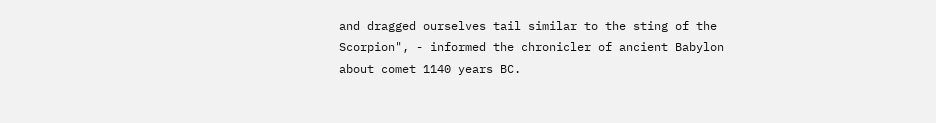and dragged ourselves tail similar to the sting of the Scorpion", - informed the chronicler of ancient Babylon about comet 1140 years BC.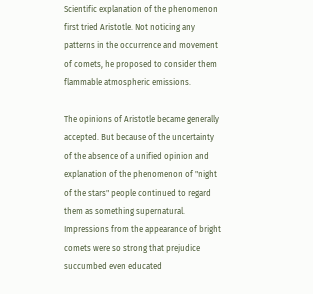Scientific explanation of the phenomenon first tried Aristotle. Not noticing any patterns in the occurrence and movement of comets, he proposed to consider them flammable atmospheric emissions.

The opinions of Aristotle became generally accepted. But because of the uncertainty of the absence of a unified opinion and explanation of the phenomenon of "night of the stars" people continued to regard them as something supernatural. Impressions from the appearance of bright comets were so strong that prejudice succumbed even educated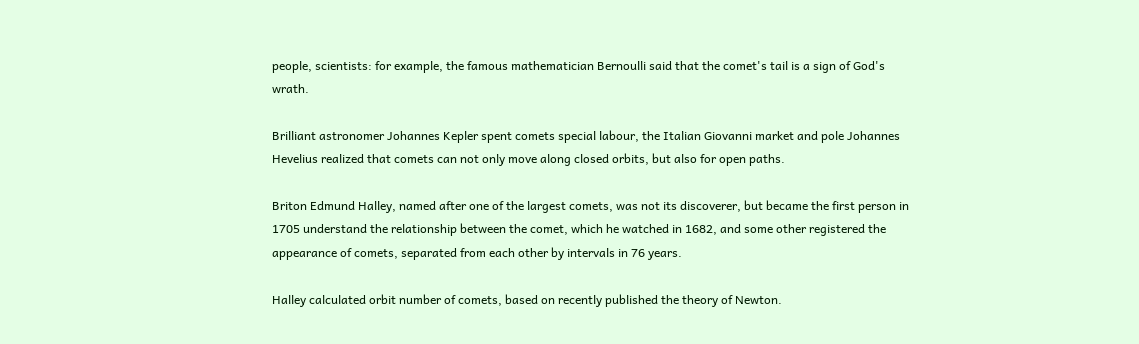people, scientists: for example, the famous mathematician Bernoulli said that the comet's tail is a sign of God's wrath.

Brilliant astronomer Johannes Kepler spent comets special labour, the Italian Giovanni market and pole Johannes Hevelius realized that comets can not only move along closed orbits, but also for open paths.

Briton Edmund Halley, named after one of the largest comets, was not its discoverer, but became the first person in 1705 understand the relationship between the comet, which he watched in 1682, and some other registered the appearance of comets, separated from each other by intervals in 76 years.

Halley calculated orbit number of comets, based on recently published the theory of Newton.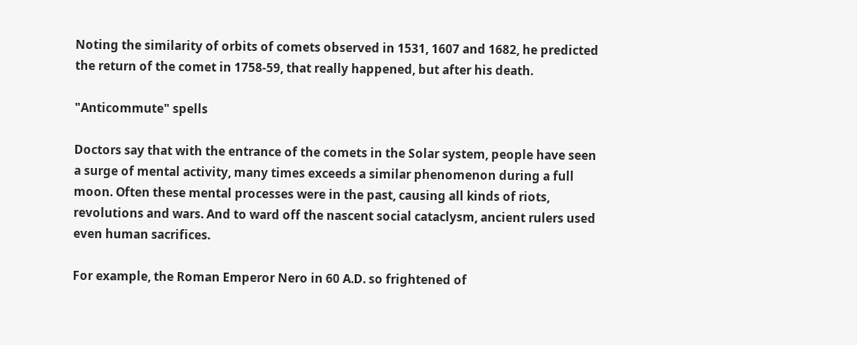Noting the similarity of orbits of comets observed in 1531, 1607 and 1682, he predicted the return of the comet in 1758-59, that really happened, but after his death.

"Anticommute" spells

Doctors say that with the entrance of the comets in the Solar system, people have seen a surge of mental activity, many times exceeds a similar phenomenon during a full moon. Often these mental processes were in the past, causing all kinds of riots, revolutions and wars. And to ward off the nascent social cataclysm, ancient rulers used even human sacrifices.

For example, the Roman Emperor Nero in 60 A.D. so frightened of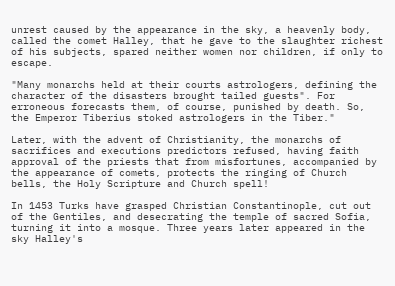unrest caused by the appearance in the sky, a heavenly body, called the comet Halley, that he gave to the slaughter richest of his subjects, spared neither women nor children, if only to escape.

"Many monarchs held at their courts astrologers, defining the character of the disasters brought tailed guests". For erroneous forecasts them, of course, punished by death. So, the Emperor Tiberius stoked astrologers in the Tiber."

Later, with the advent of Christianity, the monarchs of sacrifices and executions predictors refused, having faith approval of the priests that from misfortunes, accompanied by the appearance of comets, protects the ringing of Church bells, the Holy Scripture and Church spell!

In 1453 Turks have grasped Christian Constantinople, cut out of the Gentiles, and desecrating the temple of sacred Sofia, turning it into a mosque. Three years later appeared in the sky Halley's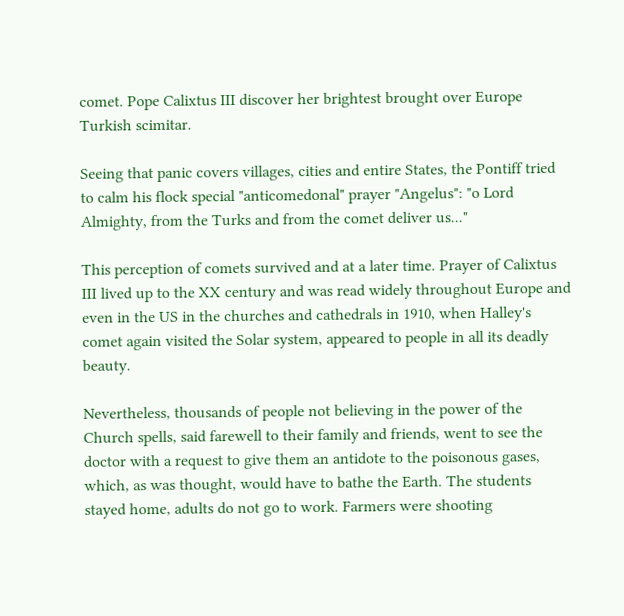comet. Pope Calixtus III discover her brightest brought over Europe Turkish scimitar.

Seeing that panic covers villages, cities and entire States, the Pontiff tried to calm his flock special "anticomedonal" prayer "Angelus": "o Lord Almighty, from the Turks and from the comet deliver us..."

This perception of comets survived and at a later time. Prayer of Calixtus III lived up to the XX century and was read widely throughout Europe and even in the US in the churches and cathedrals in 1910, when Halley's comet again visited the Solar system, appeared to people in all its deadly beauty.

Nevertheless, thousands of people not believing in the power of the Church spells, said farewell to their family and friends, went to see the doctor with a request to give them an antidote to the poisonous gases, which, as was thought, would have to bathe the Earth. The students stayed home, adults do not go to work. Farmers were shooting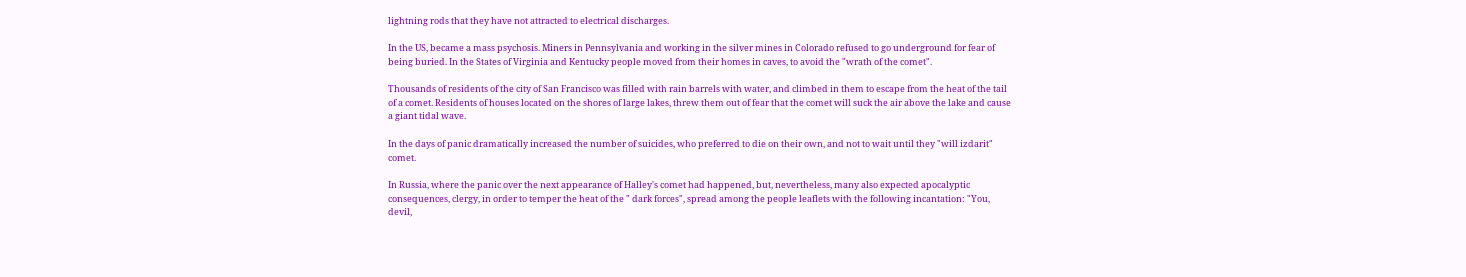lightning rods that they have not attracted to electrical discharges.

In the US, became a mass psychosis. Miners in Pennsylvania and working in the silver mines in Colorado refused to go underground for fear of being buried. In the States of Virginia and Kentucky people moved from their homes in caves, to avoid the "wrath of the comet".

Thousands of residents of the city of San Francisco was filled with rain barrels with water, and climbed in them to escape from the heat of the tail of a comet. Residents of houses located on the shores of large lakes, threw them out of fear that the comet will suck the air above the lake and cause a giant tidal wave.

In the days of panic dramatically increased the number of suicides, who preferred to die on their own, and not to wait until they "will izdarit" comet.

In Russia, where the panic over the next appearance of Halley's comet had happened, but, nevertheless, many also expected apocalyptic consequences, clergy, in order to temper the heat of the " dark forces", spread among the people leaflets with the following incantation: "You, devil,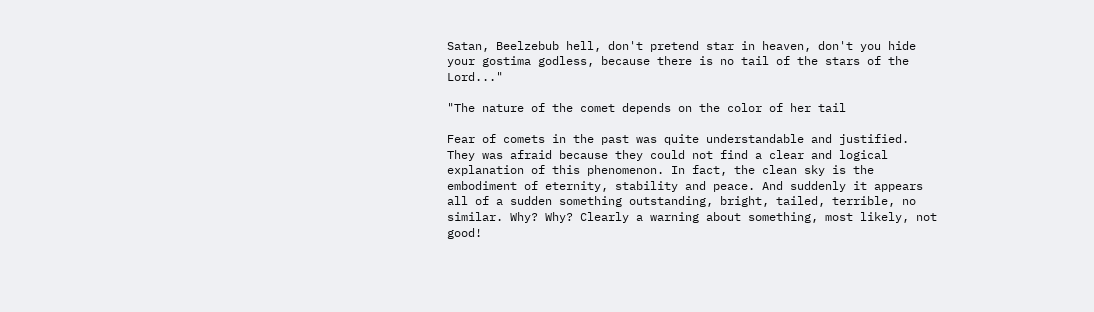Satan, Beelzebub hell, don't pretend star in heaven, don't you hide your gostima godless, because there is no tail of the stars of the Lord..."

"The nature of the comet depends on the color of her tail

Fear of comets in the past was quite understandable and justified. They was afraid because they could not find a clear and logical explanation of this phenomenon. In fact, the clean sky is the embodiment of eternity, stability and peace. And suddenly it appears all of a sudden something outstanding, bright, tailed, terrible, no similar. Why? Why? Clearly a warning about something, most likely, not good!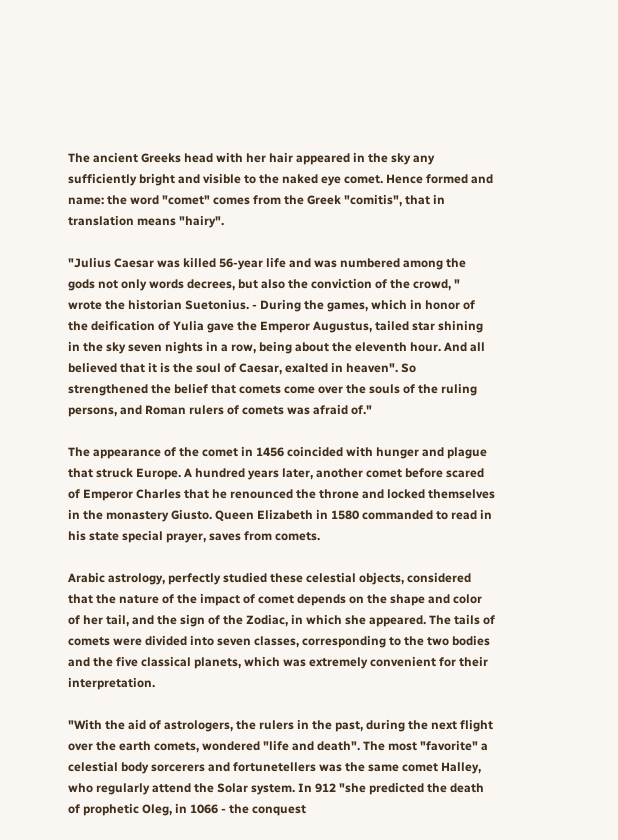The ancient Greeks head with her hair appeared in the sky any sufficiently bright and visible to the naked eye comet. Hence formed and name: the word "comet" comes from the Greek "comitis", that in translation means "hairy".

"Julius Caesar was killed 56-year life and was numbered among the gods not only words decrees, but also the conviction of the crowd, " wrote the historian Suetonius. - During the games, which in honor of the deification of Yulia gave the Emperor Augustus, tailed star shining in the sky seven nights in a row, being about the eleventh hour. And all believed that it is the soul of Caesar, exalted in heaven". So strengthened the belief that comets come over the souls of the ruling persons, and Roman rulers of comets was afraid of."

The appearance of the comet in 1456 coincided with hunger and plague that struck Europe. A hundred years later, another comet before scared of Emperor Charles that he renounced the throne and locked themselves in the monastery Giusto. Queen Elizabeth in 1580 commanded to read in his state special prayer, saves from comets.

Arabic astrology, perfectly studied these celestial objects, considered that the nature of the impact of comet depends on the shape and color of her tail, and the sign of the Zodiac, in which she appeared. The tails of comets were divided into seven classes, corresponding to the two bodies and the five classical planets, which was extremely convenient for their interpretation.

"With the aid of astrologers, the rulers in the past, during the next flight over the earth comets, wondered "life and death". The most "favorite" a celestial body sorcerers and fortunetellers was the same comet Halley, who regularly attend the Solar system. In 912 "she predicted the death of prophetic Oleg, in 1066 - the conquest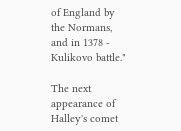of England by the Normans, and in 1378 - Kulikovo battle."

The next appearance of Halley's comet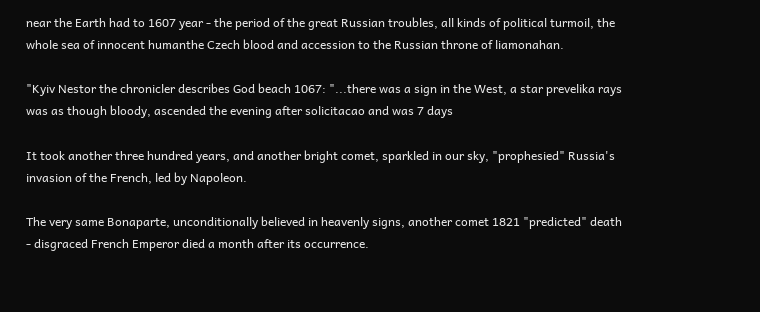near the Earth had to 1607 year - the period of the great Russian troubles, all kinds of political turmoil, the whole sea of innocent humanthe Czech blood and accession to the Russian throne of liamonahan.

"Kyiv Nestor the chronicler describes God beach 1067: "...there was a sign in the West, a star prevelika rays was as though bloody, ascended the evening after solicitacao and was 7 days

It took another three hundred years, and another bright comet, sparkled in our sky, "prophesied" Russia's invasion of the French, led by Napoleon.

The very same Bonaparte, unconditionally believed in heavenly signs, another comet 1821 "predicted" death - disgraced French Emperor died a month after its occurrence.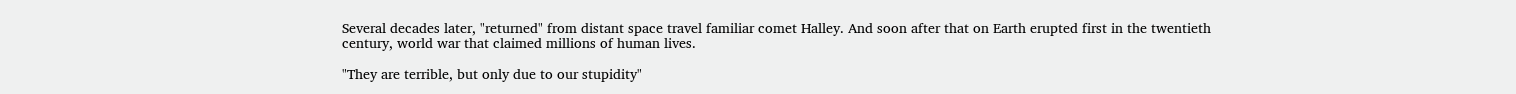Several decades later, "returned" from distant space travel familiar comet Halley. And soon after that on Earth erupted first in the twentieth century, world war that claimed millions of human lives.

"They are terrible, but only due to our stupidity"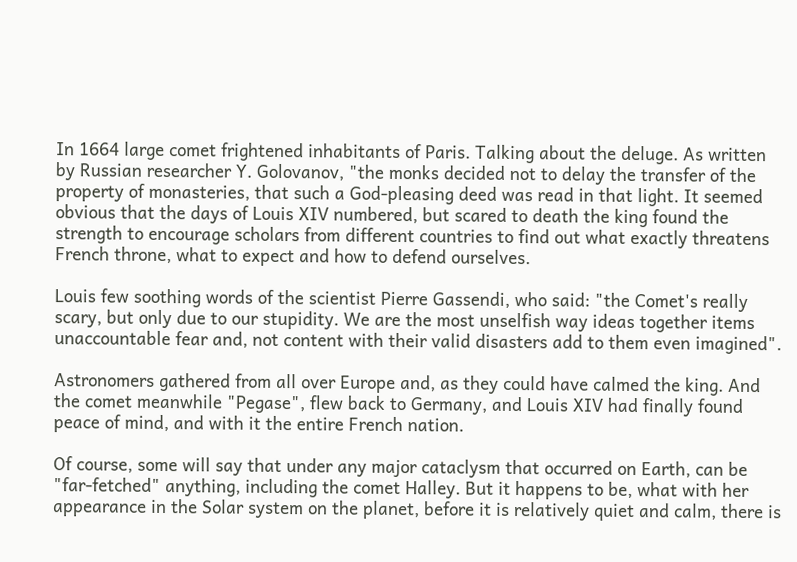In 1664 large comet frightened inhabitants of Paris. Talking about the deluge. As written by Russian researcher Y. Golovanov, "the monks decided not to delay the transfer of the property of monasteries, that such a God-pleasing deed was read in that light. It seemed obvious that the days of Louis XIV numbered, but scared to death the king found the strength to encourage scholars from different countries to find out what exactly threatens French throne, what to expect and how to defend ourselves.

Louis few soothing words of the scientist Pierre Gassendi, who said: "the Comet's really scary, but only due to our stupidity. We are the most unselfish way ideas together items unaccountable fear and, not content with their valid disasters add to them even imagined".

Astronomers gathered from all over Europe and, as they could have calmed the king. And the comet meanwhile "Pegase", flew back to Germany, and Louis XIV had finally found peace of mind, and with it the entire French nation.

Of course, some will say that under any major cataclysm that occurred on Earth, can be "far-fetched" anything, including the comet Halley. But it happens to be, what with her appearance in the Solar system on the planet, before it is relatively quiet and calm, there is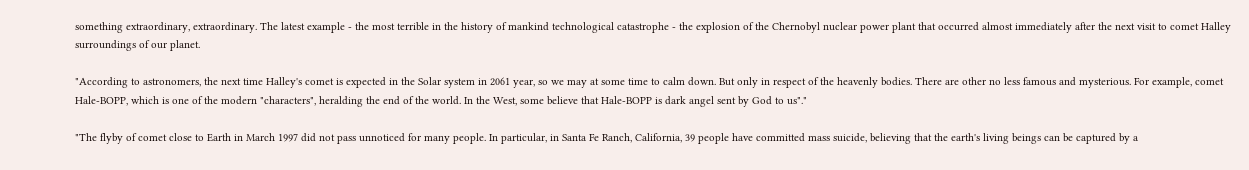something extraordinary, extraordinary. The latest example - the most terrible in the history of mankind technological catastrophe - the explosion of the Chernobyl nuclear power plant that occurred almost immediately after the next visit to comet Halley surroundings of our planet.

"According to astronomers, the next time Halley's comet is expected in the Solar system in 2061 year, so we may at some time to calm down. But only in respect of the heavenly bodies. There are other no less famous and mysterious. For example, comet Hale-BOPP, which is one of the modern "characters", heralding the end of the world. In the West, some believe that Hale-BOPP is dark angel sent by God to us"."

"The flyby of comet close to Earth in March 1997 did not pass unnoticed for many people. In particular, in Santa Fe Ranch, California, 39 people have committed mass suicide, believing that the earth's living beings can be captured by a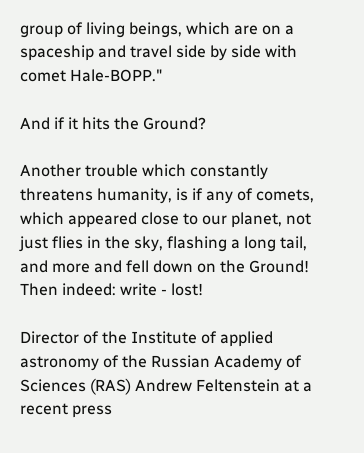group of living beings, which are on a spaceship and travel side by side with comet Hale-BOPP."

And if it hits the Ground?

Another trouble which constantly threatens humanity, is if any of comets, which appeared close to our planet, not just flies in the sky, flashing a long tail, and more and fell down on the Ground! Then indeed: write - lost!

Director of the Institute of applied astronomy of the Russian Academy of Sciences (RAS) Andrew Feltenstein at a recent press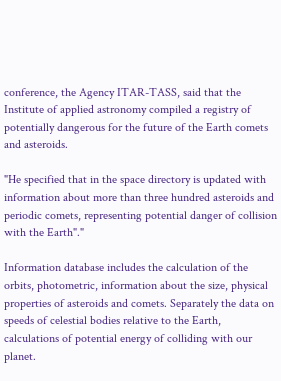conference, the Agency ITAR-TASS, said that the Institute of applied astronomy compiled a registry of potentially dangerous for the future of the Earth comets and asteroids.

"He specified that in the space directory is updated with information about more than three hundred asteroids and periodic comets, representing potential danger of collision with the Earth"."

Information database includes the calculation of the orbits, photometric, information about the size, physical properties of asteroids and comets. Separately the data on speeds of celestial bodies relative to the Earth, calculations of potential energy of colliding with our planet.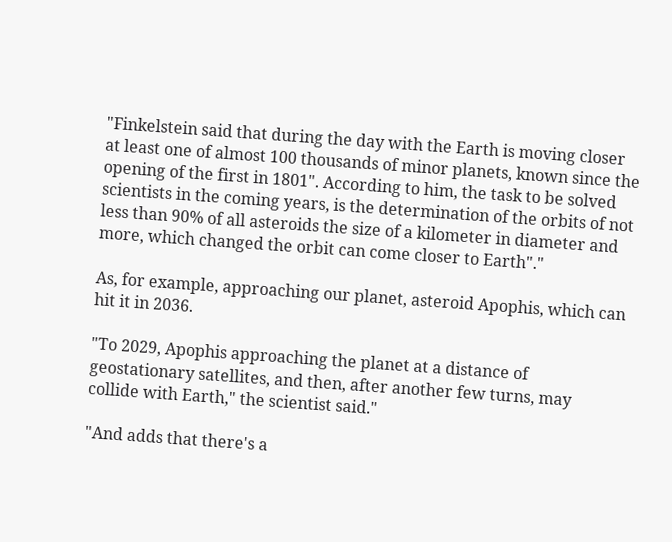"Finkelstein said that during the day with the Earth is moving closer at least one of almost 100 thousands of minor planets, known since the opening of the first in 1801". According to him, the task to be solved scientists in the coming years, is the determination of the orbits of not less than 90% of all asteroids the size of a kilometer in diameter and more, which changed the orbit can come closer to Earth"."

As, for example, approaching our planet, asteroid Apophis, which can hit it in 2036.

"To 2029, Apophis approaching the planet at a distance of geostationary satellites, and then, after another few turns, may collide with Earth," the scientist said."

"And adds that there's a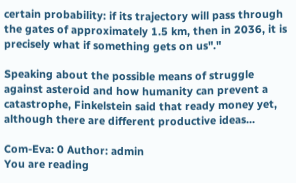certain probability: if its trajectory will pass through the gates of approximately 1.5 km, then in 2036, it is precisely what if something gets on us"."

Speaking about the possible means of struggle against asteroid and how humanity can prevent a catastrophe, Finkelstein said that ready money yet, although there are different productive ideas...

Com-Eva: 0 Author: admin
You are reading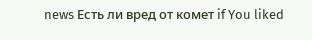news Есть ли вред от комет if You liked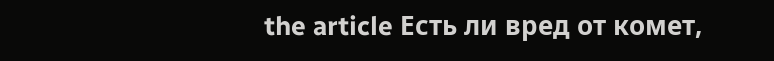the article Есть ли вред от комет,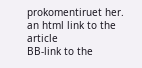prokomentiruet her.
an html link to the article
BB-link to the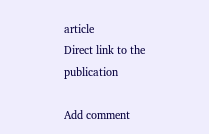article
Direct link to the publication

Add comment